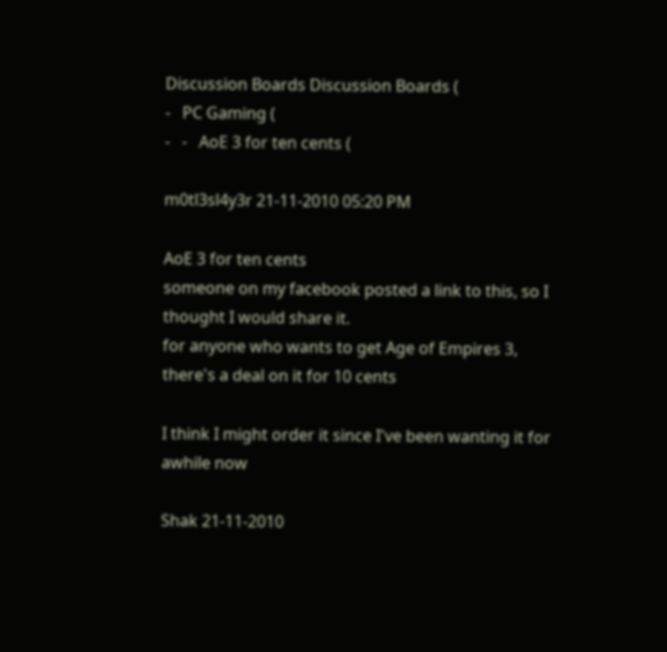Discussion Boards Discussion Boards (
-   PC Gaming (
-   -   AoE 3 for ten cents (

m0tl3sl4y3r 21-11-2010 05:20 PM

AoE 3 for ten cents
someone on my facebook posted a link to this, so I thought I would share it.
for anyone who wants to get Age of Empires 3, there's a deal on it for 10 cents

I think I might order it since I've been wanting it for awhile now

Shak 21-11-2010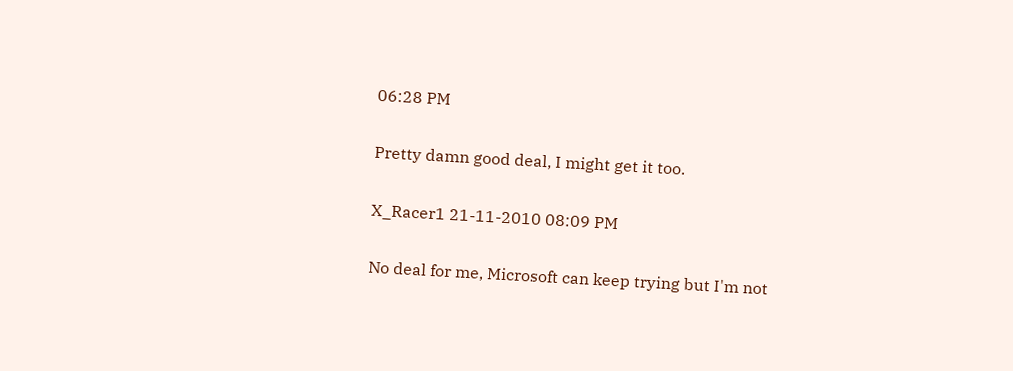06:28 PM

Pretty damn good deal, I might get it too.

X_Racer1 21-11-2010 08:09 PM

No deal for me, Microsoft can keep trying but I'm not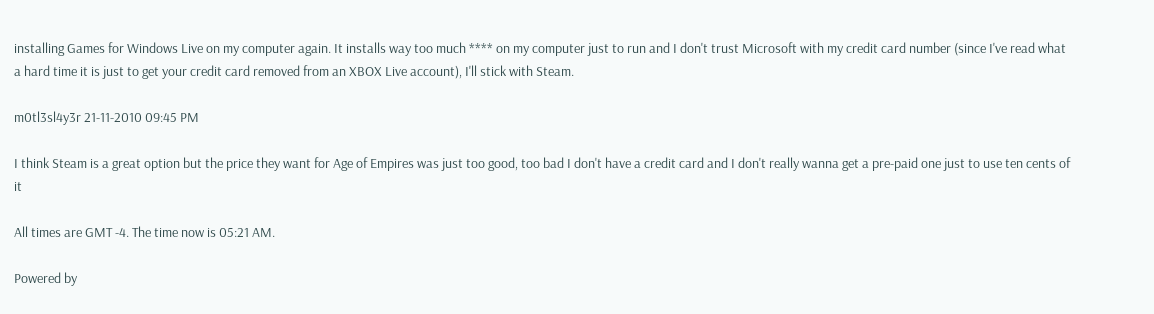installing Games for Windows Live on my computer again. It installs way too much **** on my computer just to run and I don't trust Microsoft with my credit card number (since I've read what a hard time it is just to get your credit card removed from an XBOX Live account), I'll stick with Steam.

m0tl3sl4y3r 21-11-2010 09:45 PM

I think Steam is a great option but the price they want for Age of Empires was just too good, too bad I don't have a credit card and I don't really wanna get a pre-paid one just to use ten cents of it

All times are GMT -4. The time now is 05:21 AM.

Powered by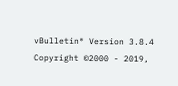vBulletin® Version 3.8.4
Copyright ©2000 - 2019,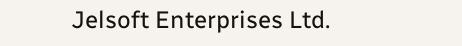Jelsoft Enterprises Ltd.